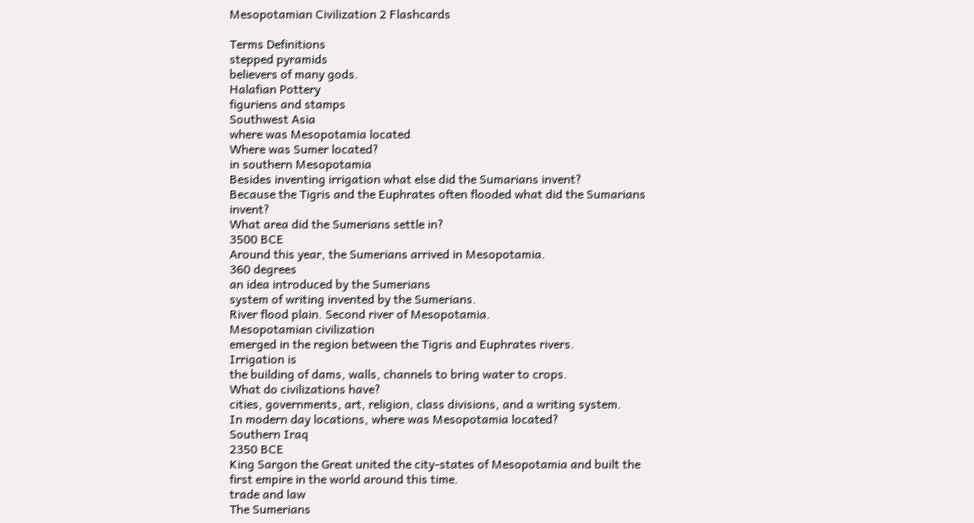Mesopotamian Civilization 2 Flashcards

Terms Definitions
stepped pyramids
believers of many gods.
Halafian Pottery
figuriens and stamps
Southwest Asia
where was Mesopotamia located
Where was Sumer located?
in southern Mesopotamia
Besides inventing irrigation what else did the Sumarians invent?
Because the Tigris and the Euphrates often flooded what did the Sumarians invent?
What area did the Sumerians settle in?
3500 BCE
Around this year, the Sumerians arrived in Mesopotamia.
360 degrees
an idea introduced by the Sumerians
system of writing invented by the Sumerians.
River flood plain. Second river of Mesopotamia.
Mesopotamian civilization
emerged in the region between the Tigris and Euphrates rivers.
Irrigation is
the building of dams, walls, channels to bring water to crops.
What do civilizations have?
cities, governments, art, religion, class divisions, and a writing system.
In modern day locations, where was Mesopotamia located?
Southern Iraq
2350 BCE
King Sargon the Great united the city-states of Mesopotamia and built the first empire in the world around this time.
trade and law
The Sumerians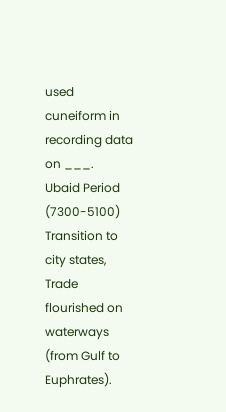used cuneiform in recording data on ___.
Ubaid Period (7300-5100)
Transition to city states, Trade flourished on waterways (from Gulf to Euphrates).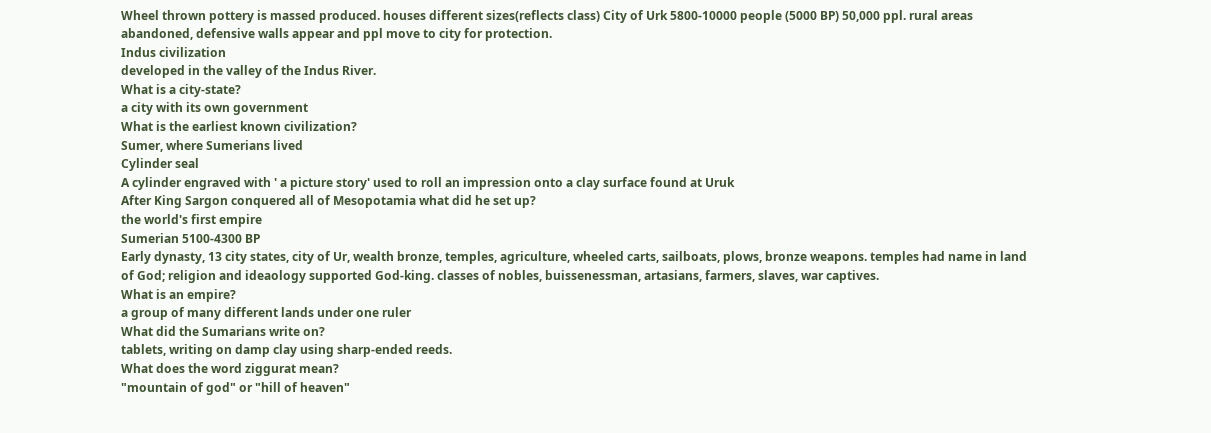Wheel thrown pottery is massed produced. houses different sizes(reflects class) City of Urk 5800-10000 people (5000 BP) 50,000 ppl. rural areas abandoned, defensive walls appear and ppl move to city for protection.
Indus civilization
developed in the valley of the Indus River.
What is a city-state?
a city with its own government
What is the earliest known civilization?
Sumer, where Sumerians lived
Cylinder seal
A cylinder engraved with ' a picture story' used to roll an impression onto a clay surface found at Uruk
After King Sargon conquered all of Mesopotamia what did he set up?
the world's first empire
Sumerian 5100-4300 BP
Early dynasty, 13 city states, city of Ur, wealth bronze, temples, agriculture, wheeled carts, sailboats, plows, bronze weapons. temples had name in land of God; religion and ideaology supported God-king. classes of nobles, buissenessman, artasians, farmers, slaves, war captives.
What is an empire?
a group of many different lands under one ruler
What did the Sumarians write on?
tablets, writing on damp clay using sharp-ended reeds.
What does the word ziggurat mean?
"mountain of god" or "hill of heaven"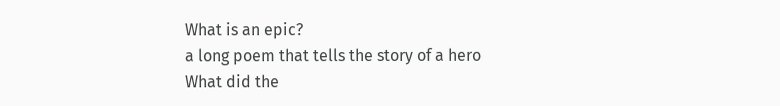What is an epic?
a long poem that tells the story of a hero
What did the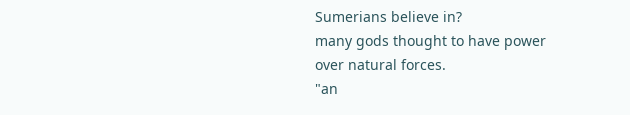Sumerians believe in?
many gods thought to have power over natural forces.
"an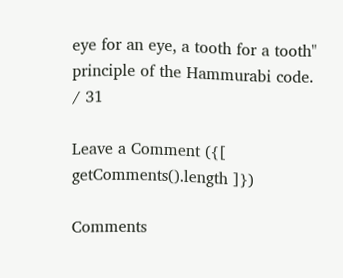eye for an eye, a tooth for a tooth"
principle of the Hammurabi code.
/ 31

Leave a Comment ({[ getComments().length ]})

Comments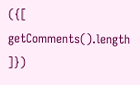({[ getComments().length ]})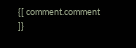{[ comment.comment ]}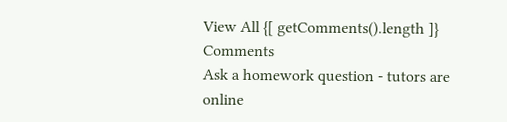View All {[ getComments().length ]} Comments
Ask a homework question - tutors are online